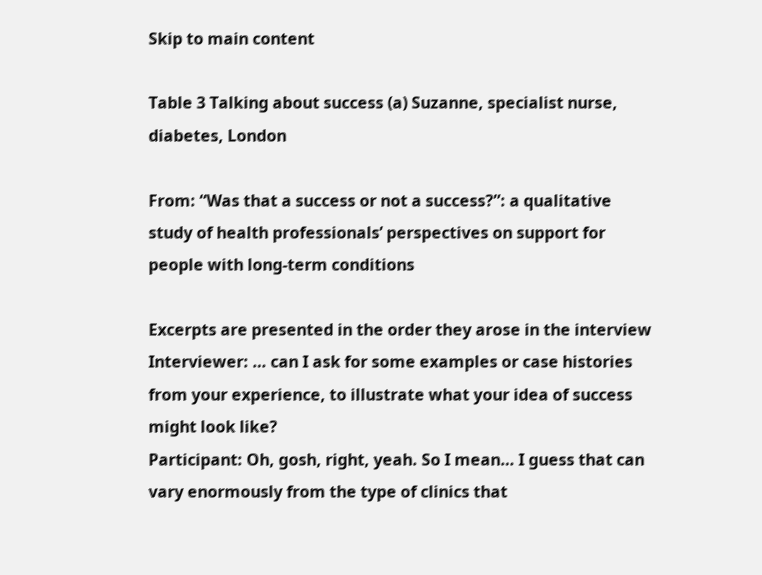Skip to main content

Table 3 Talking about success (a) Suzanne, specialist nurse, diabetes, London

From: “Was that a success or not a success?”: a qualitative study of health professionals’ perspectives on support for people with long-term conditions

Excerpts are presented in the order they arose in the interview
Interviewer: … can I ask for some examples or case histories from your experience, to illustrate what your idea of success might look like?
Participant: Oh, gosh, right, yeah. So I mean… I guess that can vary enormously from the type of clinics that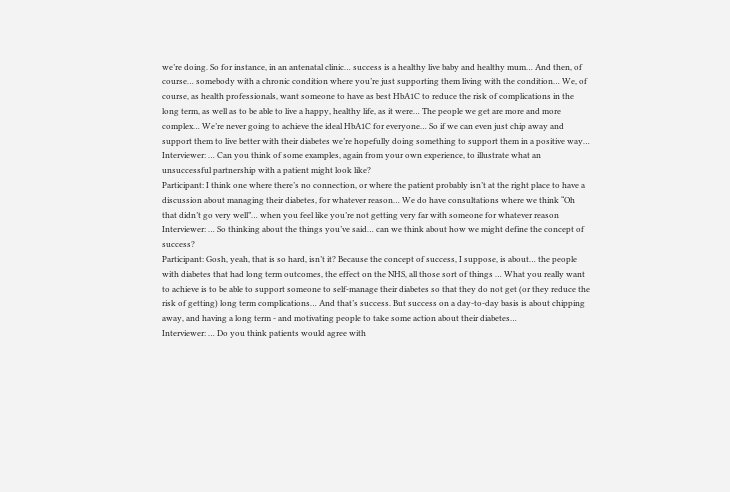we’re doing. So for instance, in an antenatal clinic… success is a healthy live baby and healthy mum… And then, of course… somebody with a chronic condition where you’re just supporting them living with the condition… We, of course, as health professionals, want someone to have as best HbA1C to reduce the risk of complications in the long term, as well as to be able to live a happy, healthy life, as it were… The people we get are more and more complex… We’re never going to achieve the ideal HbA1C for everyone… So if we can even just chip away and support them to live better with their diabetes we’re hopefully doing something to support them in a positive way…
Interviewer: … Can you think of some examples, again from your own experience, to illustrate what an unsuccessful partnership with a patient might look like?
Participant: I think one where there’s no connection, or where the patient probably isn’t at the right place to have a discussion about managing their diabetes, for whatever reason… We do have consultations where we think “Oh that didn’t go very well”… when you feel like you’re not getting very far with someone for whatever reason
Interviewer: … So thinking about the things you’ve said… can we think about how we might define the concept of success?
Participant: Gosh, yeah, that is so hard, isn’t it? Because the concept of success, I suppose, is about… the people with diabetes that had long term outcomes, the effect on the NHS, all those sort of things … What you really want to achieve is to be able to support someone to self-manage their diabetes so that they do not get (or they reduce the risk of getting) long term complications… And that’s success. But success on a day-to-day basis is about chipping away, and having a long term - and motivating people to take some action about their diabetes…
Interviewer: … Do you think patients would agree with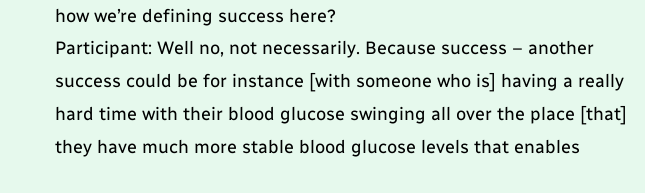how we’re defining success here?
Participant: Well no, not necessarily. Because success – another success could be for instance [with someone who is] having a really hard time with their blood glucose swinging all over the place [that] they have much more stable blood glucose levels that enables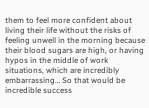them to feel more confident about living their life without the risks of feeling unwell in the morning because their blood sugars are high, or having hypos in the middle of work situations, which are incredibly embarrassing… So that would be incredible success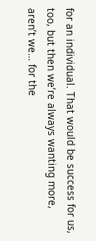for an individual. That would be success for us, too, but then we’re always wanting more, aren’t we… for the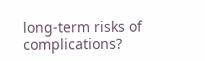long-term risks of complications?